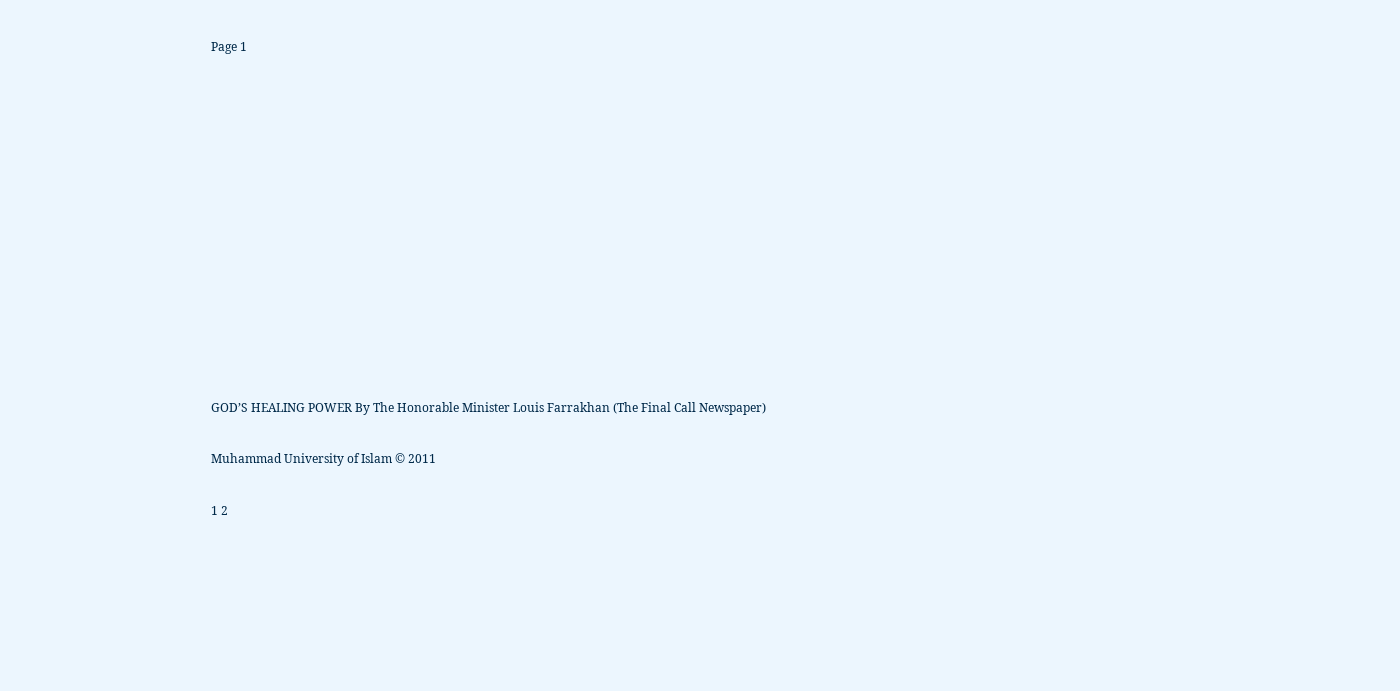Page 1













GOD’S HEALING POWER By The Honorable Minister Louis Farrakhan (The Final Call Newspaper)

Muhammad University of Islam © 2011

1 2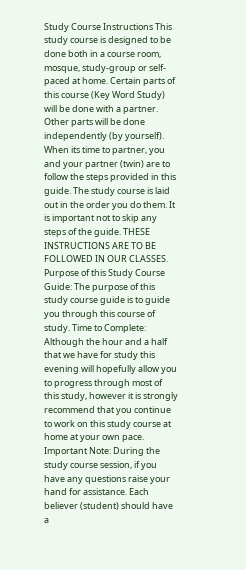Study Course Instructions This study course is designed to be done both in a course room, mosque, study-group or self-paced at home. Certain parts of this course (Key Word Study) will be done with a partner. Other parts will be done independently (by yourself). When its time to partner, you and your partner (twin) are to follow the steps provided in this guide. The study course is laid out in the order you do them. It is important not to skip any steps of the guide. THESE INSTRUCTIONS ARE TO BE FOLLOWED IN OUR CLASSES. Purpose of this Study Course Guide: The purpose of this study course guide is to guide you through this course of study. Time to Complete: Although the hour and a half that we have for study this evening will hopefully allow you to progress through most of this study, however it is strongly recommend that you continue to work on this study course at home at your own pace. Important Note: During the study course session, if you have any questions raise your hand for assistance. Each believer (student) should have a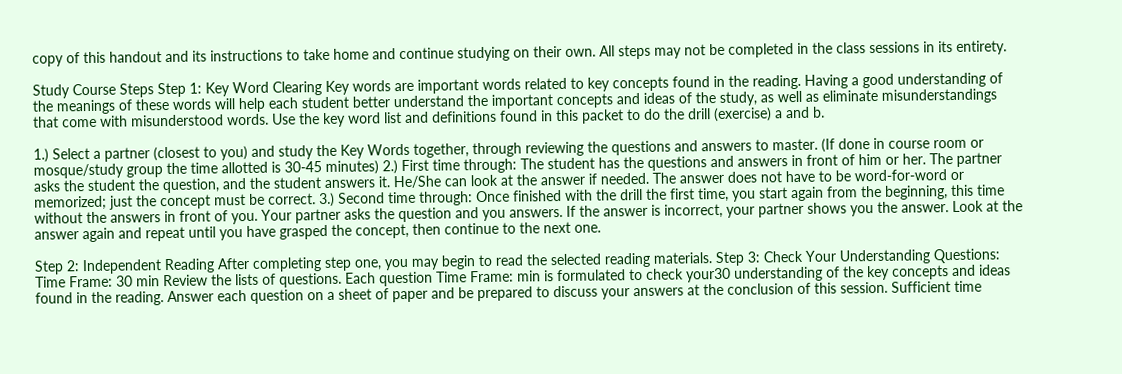copy of this handout and its instructions to take home and continue studying on their own. All steps may not be completed in the class sessions in its entirety.

Study Course Steps Step 1: Key Word Clearing Key words are important words related to key concepts found in the reading. Having a good understanding of the meanings of these words will help each student better understand the important concepts and ideas of the study, as well as eliminate misunderstandings that come with misunderstood words. Use the key word list and definitions found in this packet to do the drill (exercise) a and b.

1.) Select a partner (closest to you) and study the Key Words together, through reviewing the questions and answers to master. (If done in course room or mosque/study group the time allotted is 30-45 minutes) 2.) First time through: The student has the questions and answers in front of him or her. The partner asks the student the question, and the student answers it. He/She can look at the answer if needed. The answer does not have to be word-for-word or memorized; just the concept must be correct. 3.) Second time through: Once finished with the drill the first time, you start again from the beginning, this time without the answers in front of you. Your partner asks the question and you answers. If the answer is incorrect, your partner shows you the answer. Look at the answer again and repeat until you have grasped the concept, then continue to the next one.

Step 2: Independent Reading After completing step one, you may begin to read the selected reading materials. Step 3: Check Your Understanding Questions: Time Frame: 30 min Review the lists of questions. Each question Time Frame: min is formulated to check your30 understanding of the key concepts and ideas found in the reading. Answer each question on a sheet of paper and be prepared to discuss your answers at the conclusion of this session. Sufficient time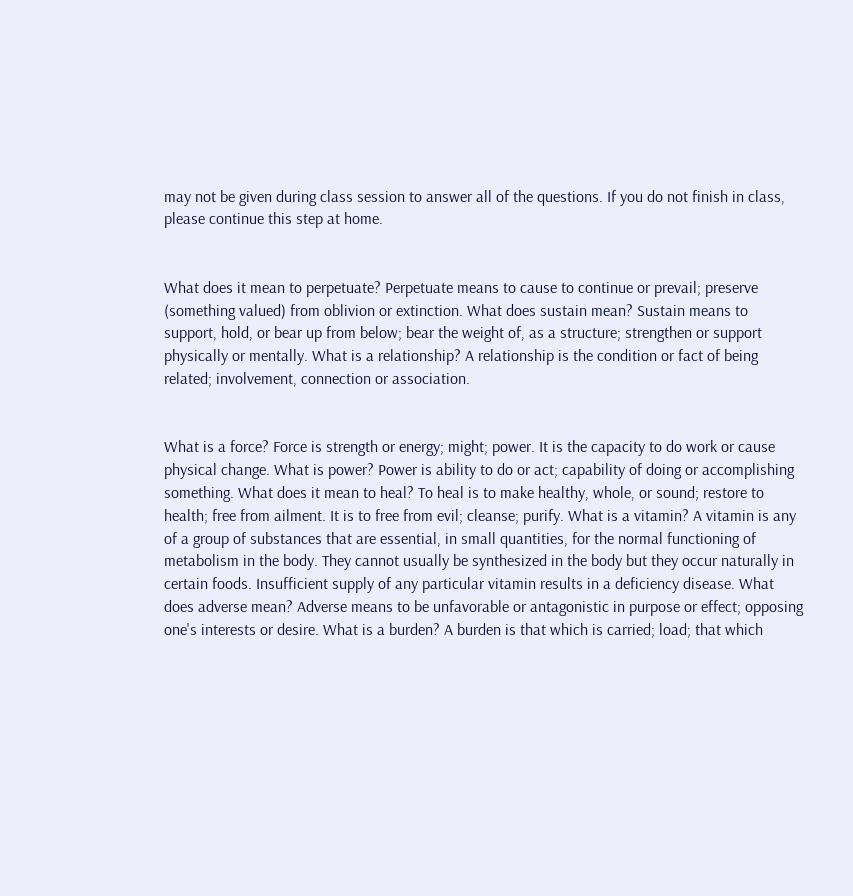may not be given during class session to answer all of the questions. If you do not finish in class, please continue this step at home.


What does it mean to perpetuate? Perpetuate means to cause to continue or prevail; preserve (something valued) from oblivion or extinction. What does sustain mean? Sustain means to support, hold, or bear up from below; bear the weight of, as a structure; strengthen or support physically or mentally. What is a relationship? A relationship is the condition or fact of being related; involvement, connection or association.


What is a force? Force is strength or energy; might; power. It is the capacity to do work or cause physical change. What is power? Power is ability to do or act; capability of doing or accomplishing something. What does it mean to heal? To heal is to make healthy, whole, or sound; restore to health; free from ailment. It is to free from evil; cleanse; purify. What is a vitamin? A vitamin is any of a group of substances that are essential, in small quantities, for the normal functioning of metabolism in the body. They cannot usually be synthesized in the body but they occur naturally in certain foods. Insufficient supply of any particular vitamin results in a deficiency disease. What does adverse mean? Adverse means to be unfavorable or antagonistic in purpose or effect; opposing one's interests or desire. What is a burden? A burden is that which is carried; load; that which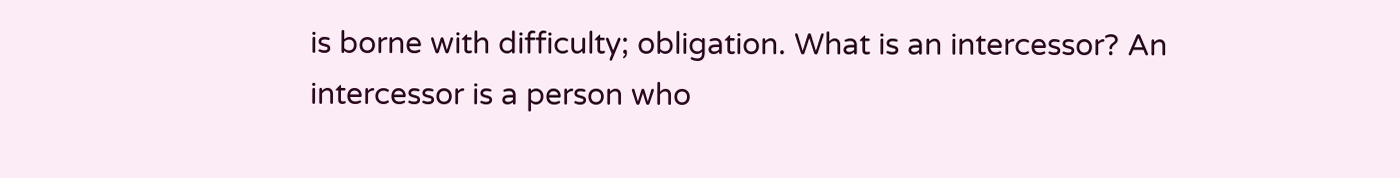is borne with difficulty; obligation. What is an intercessor? An intercessor is a person who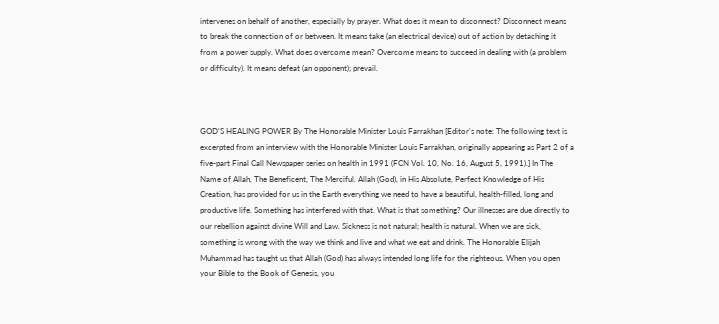intervenes on behalf of another, especially by prayer. What does it mean to disconnect? Disconnect means to break the connection of or between. It means take (an electrical device) out of action by detaching it from a power supply. What does overcome mean? Overcome means to succeed in dealing with (a problem or difficulty). It means defeat (an opponent); prevail.



GOD’S HEALING POWER By The Honorable Minister Louis Farrakhan [Editor's note: The following text is excerpted from an interview with the Honorable Minister Louis Farrakhan, originally appearing as Part 2 of a five-part Final Call Newspaper series on health in 1991 (FCN Vol. 10, No. 16, August 5, 1991).] In The Name of Allah, The Beneficent, The Merciful. Allah (God), in His Absolute, Perfect Knowledge of His Creation, has provided for us in the Earth everything we need to have a beautiful, health-filled, long and productive life. Something has interfered with that. What is that something? Our illnesses are due directly to our rebellion against divine Will and Law. Sickness is not natural; health is natural. When we are sick, something is wrong with the way we think and live and what we eat and drink. The Honorable Elijah Muhammad has taught us that Allah (God) has always intended long life for the righteous. When you open your Bible to the Book of Genesis, you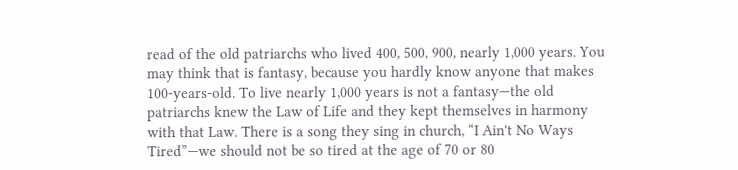read of the old patriarchs who lived 400, 500, 900, nearly 1,000 years. You may think that is fantasy, because you hardly know anyone that makes 100-years-old. To live nearly 1,000 years is not a fantasy—the old patriarchs knew the Law of Life and they kept themselves in harmony with that Law. There is a song they sing in church, “I Ain't No Ways Tired”—we should not be so tired at the age of 70 or 80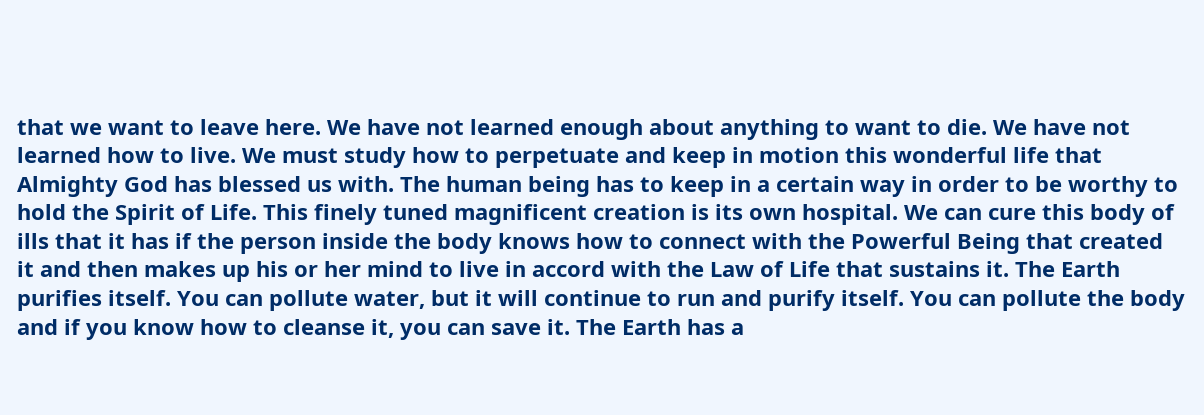that we want to leave here. We have not learned enough about anything to want to die. We have not learned how to live. We must study how to perpetuate and keep in motion this wonderful life that Almighty God has blessed us with. The human being has to keep in a certain way in order to be worthy to hold the Spirit of Life. This finely tuned magnificent creation is its own hospital. We can cure this body of ills that it has if the person inside the body knows how to connect with the Powerful Being that created it and then makes up his or her mind to live in accord with the Law of Life that sustains it. The Earth purifies itself. You can pollute water, but it will continue to run and purify itself. You can pollute the body and if you know how to cleanse it, you can save it. The Earth has a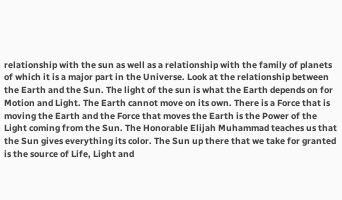relationship with the sun as well as a relationship with the family of planets of which it is a major part in the Universe. Look at the relationship between the Earth and the Sun. The light of the sun is what the Earth depends on for Motion and Light. The Earth cannot move on its own. There is a Force that is moving the Earth and the Force that moves the Earth is the Power of the Light coming from the Sun. The Honorable Elijah Muhammad teaches us that the Sun gives everything its color. The Sun up there that we take for granted is the source of Life, Light and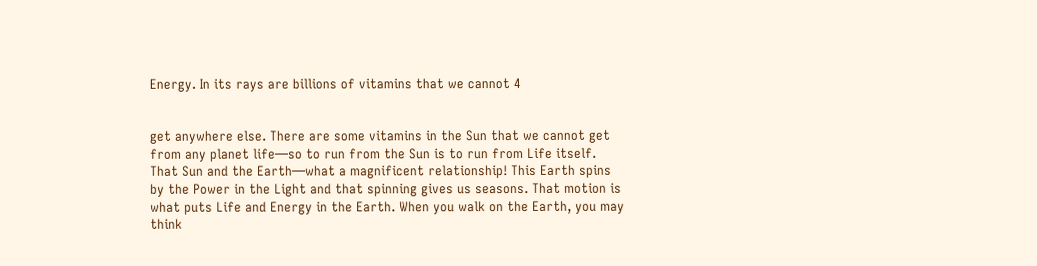Energy. In its rays are billions of vitamins that we cannot 4


get anywhere else. There are some vitamins in the Sun that we cannot get from any planet life—so to run from the Sun is to run from Life itself. That Sun and the Earth—what a magnificent relationship! This Earth spins by the Power in the Light and that spinning gives us seasons. That motion is what puts Life and Energy in the Earth. When you walk on the Earth, you may think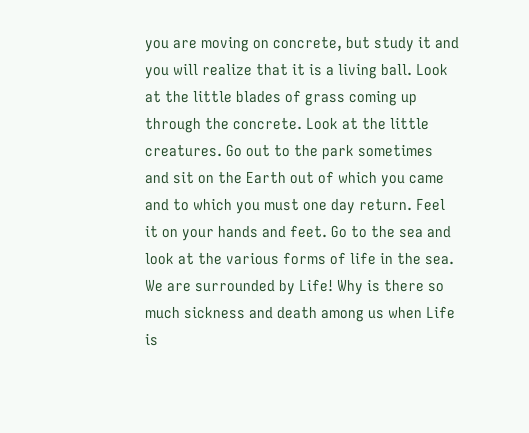you are moving on concrete, but study it and you will realize that it is a living ball. Look at the little blades of grass coming up through the concrete. Look at the little creatures. Go out to the park sometimes and sit on the Earth out of which you came and to which you must one day return. Feel it on your hands and feet. Go to the sea and look at the various forms of life in the sea. We are surrounded by Life! Why is there so much sickness and death among us when Life is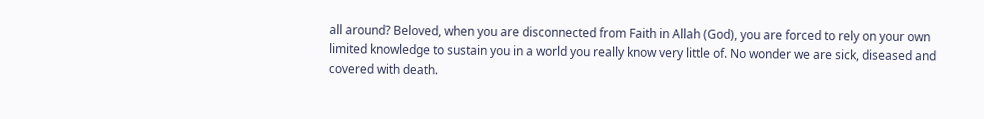all around? Beloved, when you are disconnected from Faith in Allah (God), you are forced to rely on your own limited knowledge to sustain you in a world you really know very little of. No wonder we are sick, diseased and covered with death.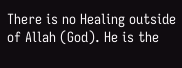There is no Healing outside of Allah (God). He is the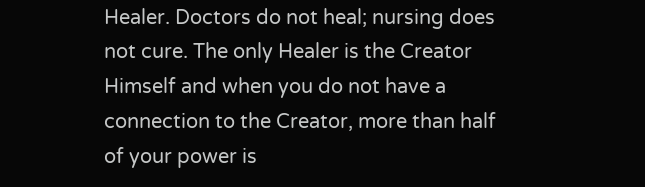Healer. Doctors do not heal; nursing does not cure. The only Healer is the Creator Himself and when you do not have a connection to the Creator, more than half of your power is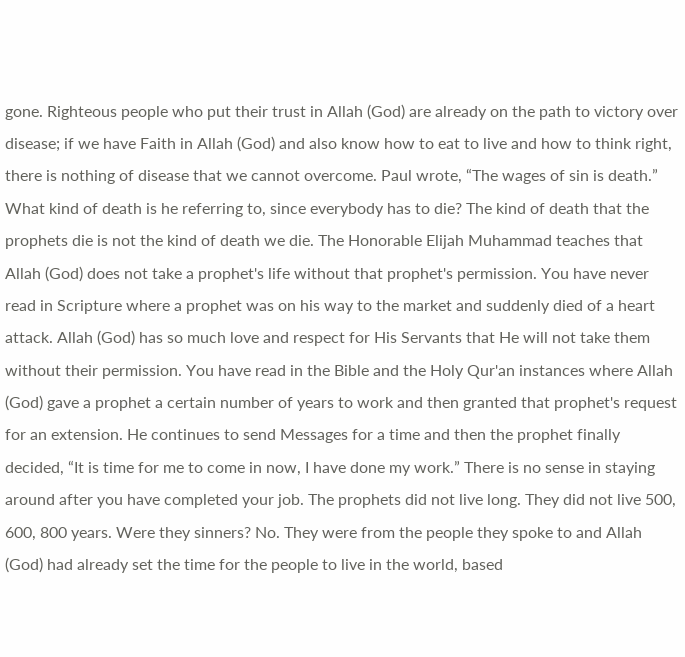gone. Righteous people who put their trust in Allah (God) are already on the path to victory over disease; if we have Faith in Allah (God) and also know how to eat to live and how to think right, there is nothing of disease that we cannot overcome. Paul wrote, “The wages of sin is death.” What kind of death is he referring to, since everybody has to die? The kind of death that the prophets die is not the kind of death we die. The Honorable Elijah Muhammad teaches that Allah (God) does not take a prophet's life without that prophet's permission. You have never read in Scripture where a prophet was on his way to the market and suddenly died of a heart attack. Allah (God) has so much love and respect for His Servants that He will not take them without their permission. You have read in the Bible and the Holy Qur'an instances where Allah (God) gave a prophet a certain number of years to work and then granted that prophet's request for an extension. He continues to send Messages for a time and then the prophet finally decided, “It is time for me to come in now, I have done my work.” There is no sense in staying around after you have completed your job. The prophets did not live long. They did not live 500, 600, 800 years. Were they sinners? No. They were from the people they spoke to and Allah (God) had already set the time for the people to live in the world, based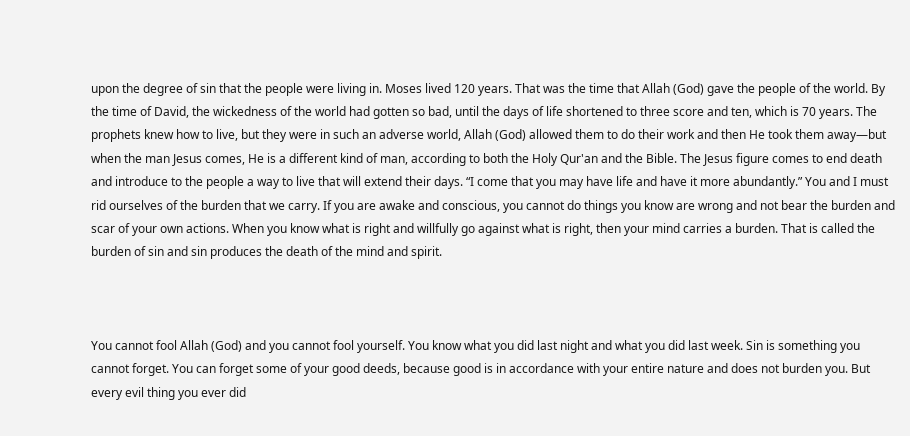upon the degree of sin that the people were living in. Moses lived 120 years. That was the time that Allah (God) gave the people of the world. By the time of David, the wickedness of the world had gotten so bad, until the days of life shortened to three score and ten, which is 70 years. The prophets knew how to live, but they were in such an adverse world, Allah (God) allowed them to do their work and then He took them away—but when the man Jesus comes, He is a different kind of man, according to both the Holy Qur'an and the Bible. The Jesus figure comes to end death and introduce to the people a way to live that will extend their days. “I come that you may have life and have it more abundantly.” You and I must rid ourselves of the burden that we carry. If you are awake and conscious, you cannot do things you know are wrong and not bear the burden and scar of your own actions. When you know what is right and willfully go against what is right, then your mind carries a burden. That is called the burden of sin and sin produces the death of the mind and spirit.



You cannot fool Allah (God) and you cannot fool yourself. You know what you did last night and what you did last week. Sin is something you cannot forget. You can forget some of your good deeds, because good is in accordance with your entire nature and does not burden you. But every evil thing you ever did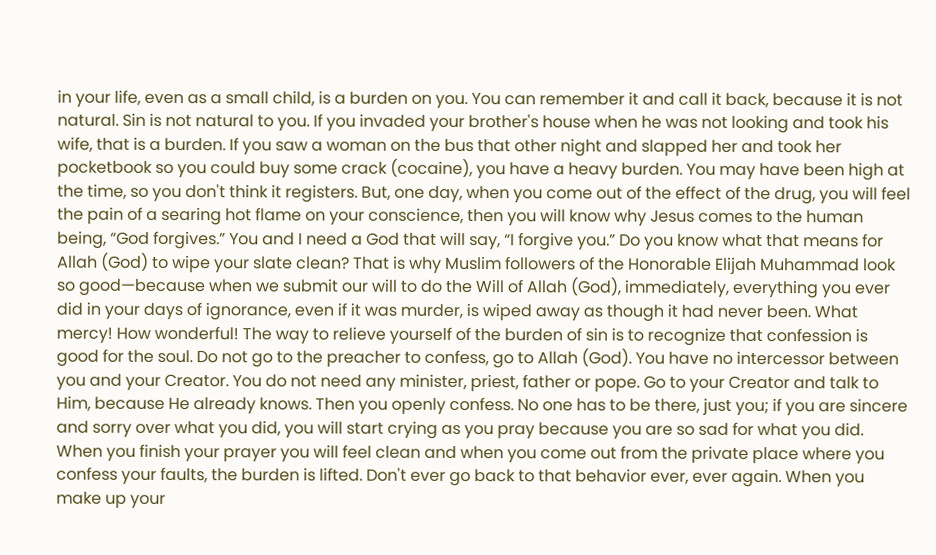in your life, even as a small child, is a burden on you. You can remember it and call it back, because it is not natural. Sin is not natural to you. If you invaded your brother's house when he was not looking and took his wife, that is a burden. If you saw a woman on the bus that other night and slapped her and took her pocketbook so you could buy some crack (cocaine), you have a heavy burden. You may have been high at the time, so you don't think it registers. But, one day, when you come out of the effect of the drug, you will feel the pain of a searing hot flame on your conscience, then you will know why Jesus comes to the human being, “God forgives.” You and I need a God that will say, “I forgive you.” Do you know what that means for Allah (God) to wipe your slate clean? That is why Muslim followers of the Honorable Elijah Muhammad look so good—because when we submit our will to do the Will of Allah (God), immediately, everything you ever did in your days of ignorance, even if it was murder, is wiped away as though it had never been. What mercy! How wonderful! The way to relieve yourself of the burden of sin is to recognize that confession is good for the soul. Do not go to the preacher to confess, go to Allah (God). You have no intercessor between you and your Creator. You do not need any minister, priest, father or pope. Go to your Creator and talk to Him, because He already knows. Then you openly confess. No one has to be there, just you; if you are sincere and sorry over what you did, you will start crying as you pray because you are so sad for what you did. When you finish your prayer you will feel clean and when you come out from the private place where you confess your faults, the burden is lifted. Don't ever go back to that behavior ever, ever again. When you make up your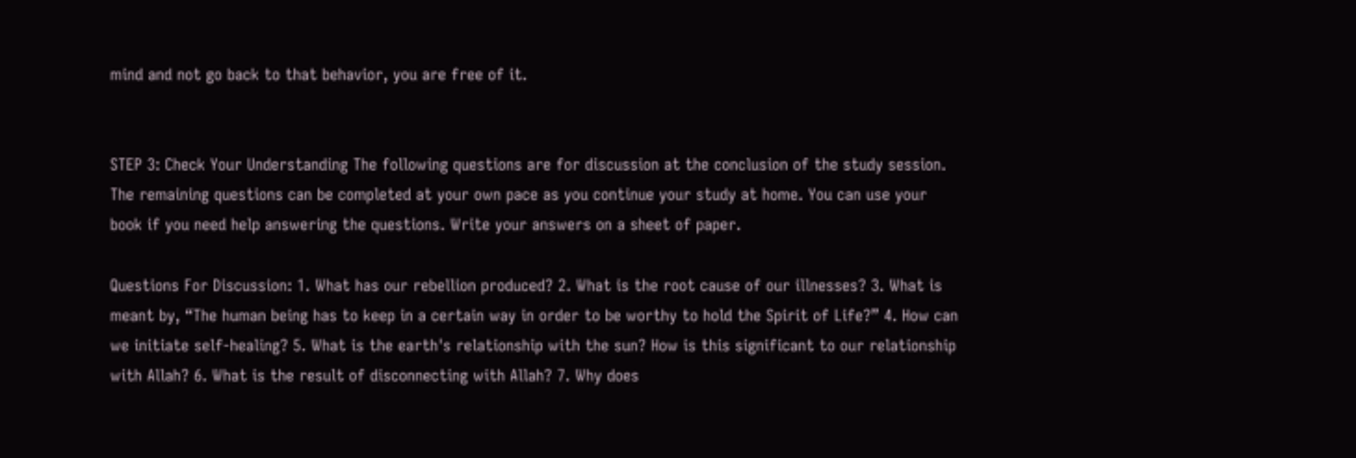mind and not go back to that behavior, you are free of it.


STEP 3: Check Your Understanding The following questions are for discussion at the conclusion of the study session. The remaining questions can be completed at your own pace as you continue your study at home. You can use your book if you need help answering the questions. Write your answers on a sheet of paper.

Questions For Discussion: 1. What has our rebellion produced? 2. What is the root cause of our illnesses? 3. What is meant by, “The human being has to keep in a certain way in order to be worthy to hold the Spirit of Life?” 4. How can we initiate self-healing? 5. What is the earth's relationship with the sun? How is this significant to our relationship with Allah? 6. What is the result of disconnecting with Allah? 7. Why does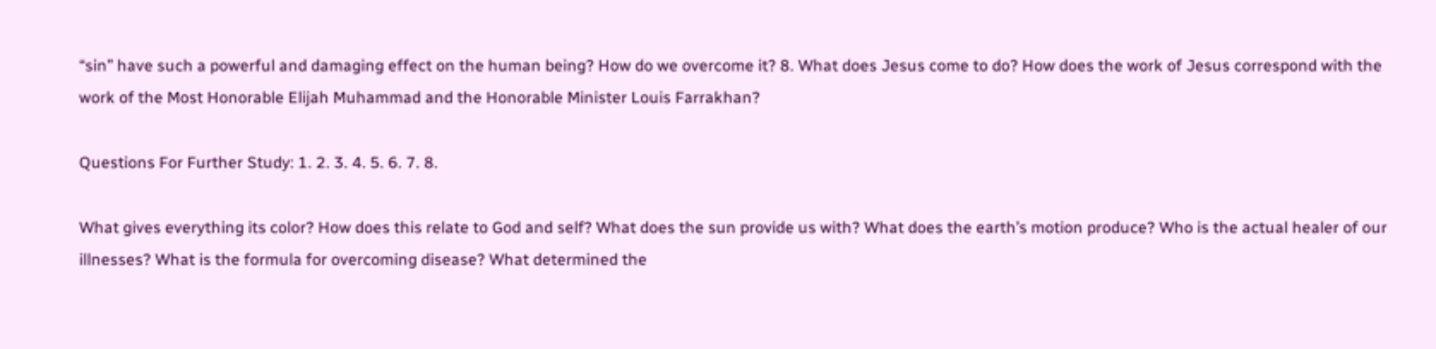“sin” have such a powerful and damaging effect on the human being? How do we overcome it? 8. What does Jesus come to do? How does the work of Jesus correspond with the work of the Most Honorable Elijah Muhammad and the Honorable Minister Louis Farrakhan?

Questions For Further Study: 1. 2. 3. 4. 5. 6. 7. 8.

What gives everything its color? How does this relate to God and self? What does the sun provide us with? What does the earth’s motion produce? Who is the actual healer of our illnesses? What is the formula for overcoming disease? What determined the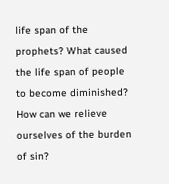life span of the prophets? What caused the life span of people to become diminished? How can we relieve ourselves of the burden of sin?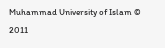Muhammad University of Islam © 2011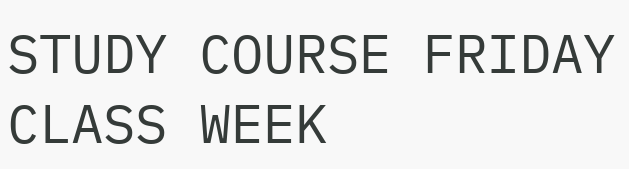STUDY COURSE FRIDAY CLASS WEEK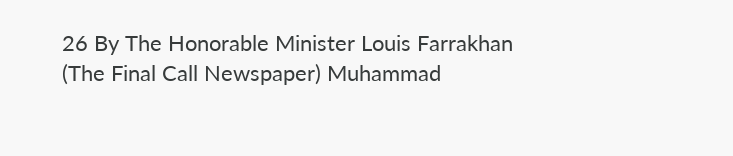26 By The Honorable Minister Louis Farrakhan (The Final Call Newspaper) Muhammad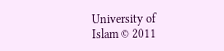University of Islam © 2011